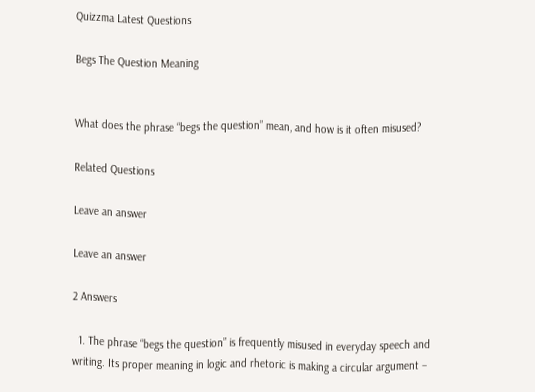Quizzma Latest Questions

Begs The Question Meaning


What does the phrase “begs the question” mean, and how is it often misused?

Related Questions

Leave an answer

Leave an answer

2 Answers

  1. The phrase “begs the question” is frequently misused in everyday speech and writing. Its proper meaning in logic and rhetoric is making a circular argument –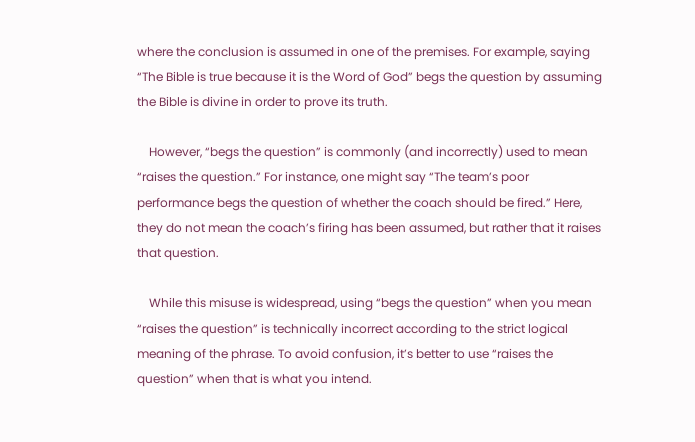where the conclusion is assumed in one of the premises. For example, saying “The Bible is true because it is the Word of God” begs the question by assuming the Bible is divine in order to prove its truth.

    However, “begs the question” is commonly (and incorrectly) used to mean “raises the question.” For instance, one might say “The team’s poor performance begs the question of whether the coach should be fired.” Here, they do not mean the coach’s firing has been assumed, but rather that it raises that question.

    While this misuse is widespread, using “begs the question” when you mean “raises the question” is technically incorrect according to the strict logical meaning of the phrase. To avoid confusion, it’s better to use “raises the question” when that is what you intend.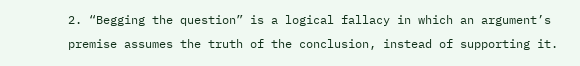2. “Begging the question” is a logical fallacy in which an argument’s premise assumes the truth of the conclusion, instead of supporting it.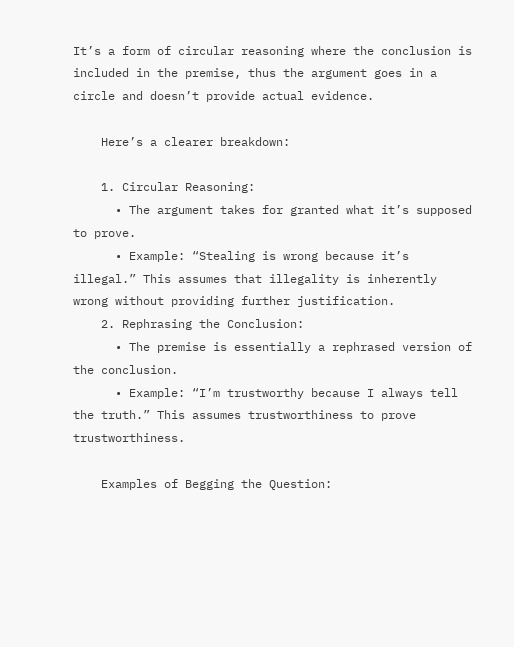It’s a form of circular reasoning where the conclusion is included in the premise, thus the argument goes in a circle and doesn’t provide actual evidence.

    Here’s a clearer breakdown:

    1. Circular Reasoning:
      • The argument takes for granted what it’s supposed to prove.
      • Example: “Stealing is wrong because it’s illegal.” This assumes that illegality is inherently wrong without providing further justification.
    2. Rephrasing the Conclusion:
      • The premise is essentially a rephrased version of the conclusion.
      • Example: “I’m trustworthy because I always tell the truth.” This assumes trustworthiness to prove trustworthiness.

    Examples of Begging the Question: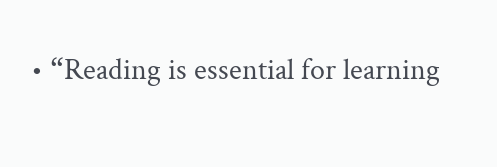• “Reading is essential for learning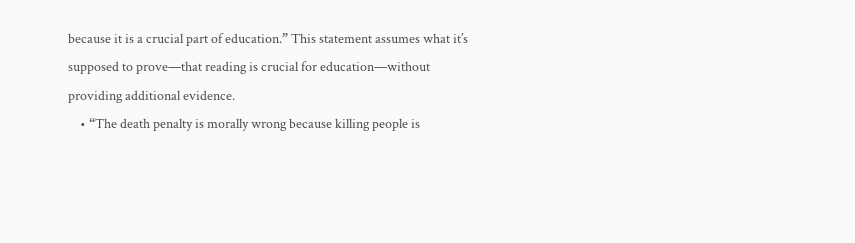because it is a crucial part of education.” This statement assumes what it’s supposed to prove—that reading is crucial for education—without providing additional evidence.
    • “The death penalty is morally wrong because killing people is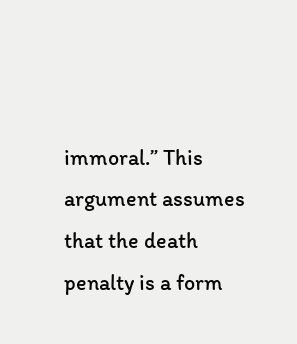immoral.” This argument assumes that the death penalty is a form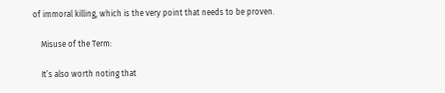of immoral killing, which is the very point that needs to be proven.

    Misuse of the Term:

    It’s also worth noting that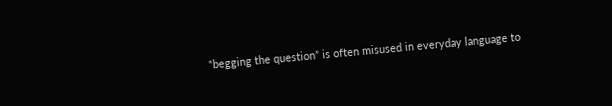“begging the question” is often misused in everyday language to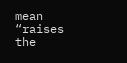mean “raises the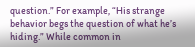question.” For example, “His strange behavior begs the question of what he’s hiding.” While common in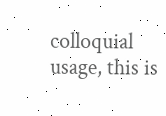colloquial usage, this is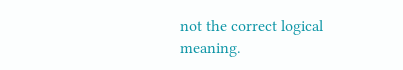not the correct logical meaning.